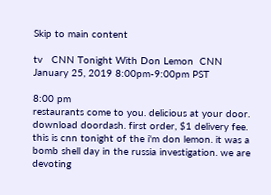Skip to main content

tv   CNN Tonight With Don Lemon  CNN  January 25, 2019 8:00pm-9:00pm PST

8:00 pm
restaurants come to you. delicious at your door. download doordash. first order, $1 delivery fee. this is cnn tonight of the i'm don lemon. it was a bomb shell day in the russia investigation. we are devoting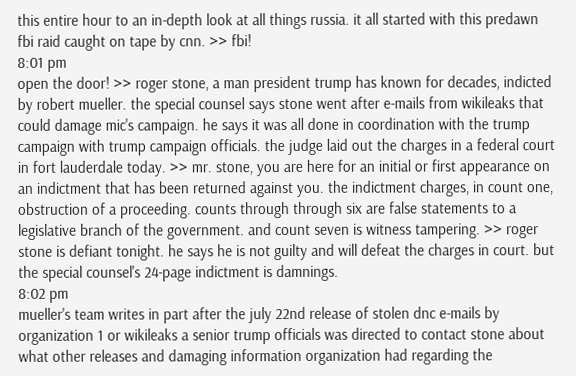this entire hour to an in-depth look at all things russia. it all started with this predawn fbi raid caught on tape by cnn. >> fbi!
8:01 pm
open the door! >> roger stone, a man president trump has known for decades, indicted by robert mueller. the special counsel says stone went after e-mails from wikileaks that could damage mic's campaign. he says it was all done in coordination with the trump campaign with trump campaign officials. the judge laid out the charges in a federal court in fort lauderdale today. >> mr. stone, you are here for an initial or first appearance on an indictment that has been returned against you. the indictment charges, in count one, obstruction of a proceeding. counts through through six are false statements to a legislative branch of the government. and count seven is witness tampering. >> roger stone is defiant tonight. he says he is not guilty and will defeat the charges in court. but the special counsel's 24-page indictment is damnings.
8:02 pm
mueller's team writes in part after the july 22nd release of stolen dnc e-mails by organization 1 or wikileaks a senior trump officials was directed to contact stone about what other releases and damaging information organization had regarding the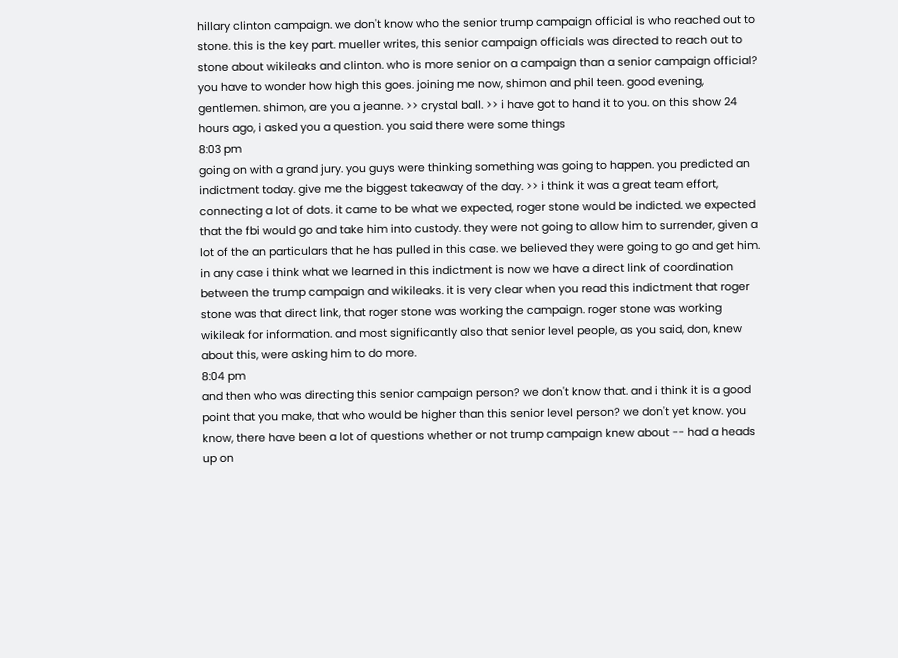hillary clinton campaign. we don't know who the senior trump campaign official is who reached out to stone. this is the key part. mueller writes, this senior campaign officials was directed to reach out to stone about wikileaks and clinton. who is more senior on a campaign than a senior campaign official? you have to wonder how high this goes. joining me now, shimon and phil teen. good evening, gentlemen. shimon, are you a jeanne. >> crystal ball. >> i have got to hand it to you. on this show 24 hours ago, i asked you a question. you said there were some things
8:03 pm
going on with a grand jury. you guys were thinking something was going to happen. you predicted an indictment today. give me the biggest takeaway of the day. >> i think it was a great team effort, connecting a lot of dots. it came to be what we expected, roger stone would be indicted. we expected that the fbi would go and take him into custody. they were not going to allow him to surrender, given a lot of the an particulars that he has pulled in this case. we believed they were going to go and get him. in any case i think what we learned in this indictment is now we have a direct link of coordination between the trump campaign and wikileaks. it is very clear when you read this indictment that roger stone was that direct link, that roger stone was working the campaign. roger stone was working wikileak for information. and most significantly also that senior level people, as you said, don, knew about this, were asking him to do more.
8:04 pm
and then who was directing this senior campaign person? we don't know that. and i think it is a good point that you make, that who would be higher than this senior level person? we don't yet know. you know, there have been a lot of questions whether or not trump campaign knew about -- had a heads up on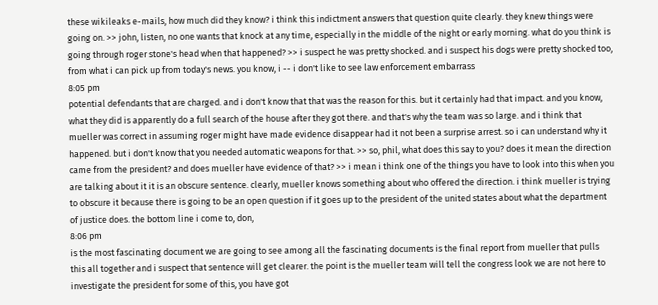these wikileaks e-mails, how much did they know? i think this indictment answers that question quite clearly. they knew things were going on. >> john, listen, no one wants that knock at any time, especially in the middle of the night or early morning. what do you think is going through roger stone's head when that happened? >> i suspect he was pretty shocked. and i suspect his dogs were pretty shocked too, from what i can pick up from today's news. you know, i -- i don't like to see law enforcement embarrass
8:05 pm
potential defendants that are charged. and i don't know that that was the reason for this. but it certainly had that impact. and you know, what they did is apparently do a full search of the house after they got there. and that's why the team was so large. and i think that mueller was correct in assuming roger might have made evidence disappear had it not been a surprise arrest. so i can understand why it happened. but i don't know that you needed automatic weapons for that. >> so, phil, what does this say to you? does it mean the direction came from the president? and does mueller have evidence of that? >> i mean i think one of the things you have to look into this when you are talking about it it is an obscure sentence. clearly, mueller knows something about who offered the direction. i think mueller is trying to obscure it because there is going to be an open question if it goes up to the president of the united states about what the department of justice does. the bottom line i come to, don,
8:06 pm
is the most fascinating document we are going to see among all the fascinating documents is the final report from mueller that pulls this all together and i suspect that sentence will get clearer. the point is the mueller team will tell the congress look we are not here to investigate the president for some of this, you have got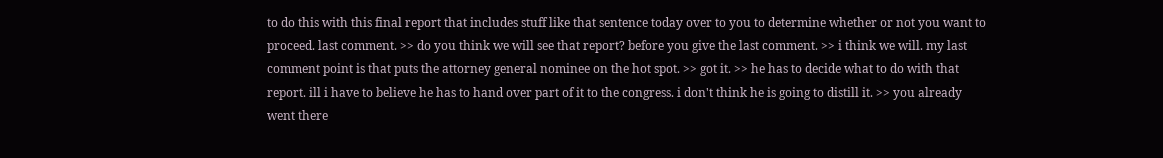to do this with this final report that includes stuff like that sentence today over to you to determine whether or not you want to proceed. last comment. >> do you think we will see that report? before you give the last comment. >> i think we will. my last comment point is that puts the attorney general nominee on the hot spot. >> got it. >> he has to decide what to do with that report. ill i have to believe he has to hand over part of it to the congress. i don't think he is going to distill it. >> you already went there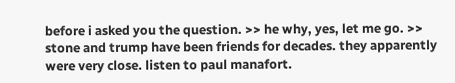before i asked you the question. >> he why, yes, let me go. >> stone and trump have been friends for decades. they apparently were very close. listen to paul manafort.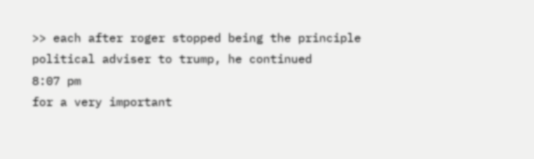>> each after roger stopped being the principle political adviser to trump, he continued
8:07 pm
for a very important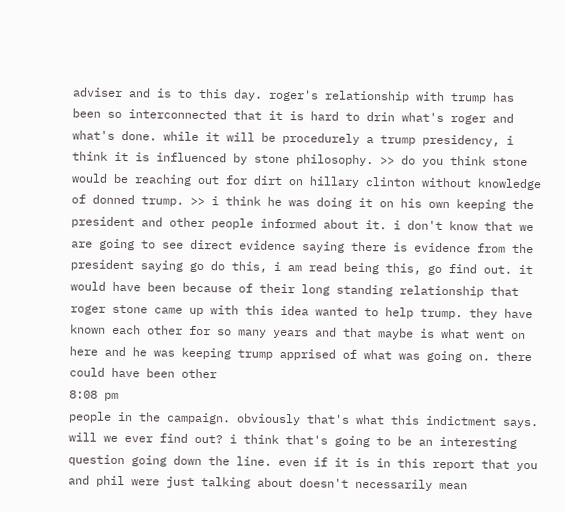adviser and is to this day. roger's relationship with trump has been so interconnected that it is hard to drin what's roger and what's done. while it will be procedurely a trump presidency, i think it is influenced by stone philosophy. >> do you think stone would be reaching out for dirt on hillary clinton without knowledge of donned trump. >> i think he was doing it on his own keeping the president and other people informed about it. i don't know that we are going to see direct evidence saying there is evidence from the president saying go do this, i am read being this, go find out. it would have been because of their long standing relationship that roger stone came up with this idea wanted to help trump. they have known each other for so many years and that maybe is what went on here and he was keeping trump apprised of what was going on. there could have been other
8:08 pm
people in the campaign. obviously that's what this indictment says. will we ever find out? i think that's going to be an interesting question going down the line. even if it is in this report that you and phil were just talking about doesn't necessarily mean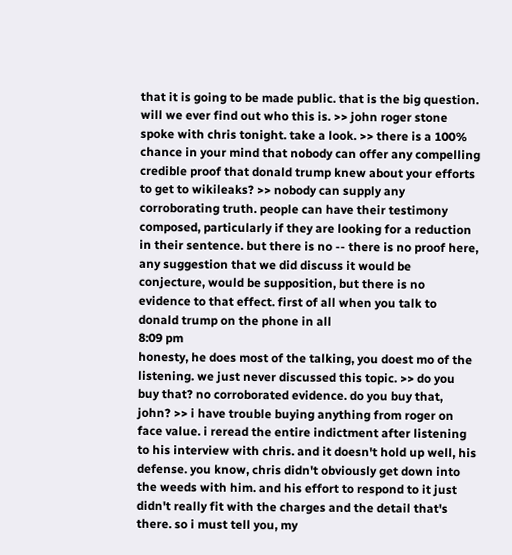that it is going to be made public. that is the big question. will we ever find out who this is. >> john roger stone spoke with chris tonight. take a look. >> there is a 100% chance in your mind that nobody can offer any compelling credible proof that donald trump knew about your efforts to get to wikileaks? >> nobody can supply any corroborating truth. people can have their testimony composed, particularly if they are looking for a reduction in their sentence. but there is no -- there is no proof here, any suggestion that we did discuss it would be conjecture, would be supposition, but there is no evidence to that effect. first of all when you talk to donald trump on the phone in all
8:09 pm
honesty, he does most of the talking, you doest mo of the listening. we just never discussed this topic. >> do you buy that? no corroborated evidence. do you buy that, john? >> i have trouble buying anything from roger on face value. i reread the entire indictment after listening to his interview with chris. and it doesn't hold up well, his defense. you know, chris didn't obviously get down into the weeds with him. and his effort to respond to it just didn't really fit with the charges and the detail that's there. so i must tell you, my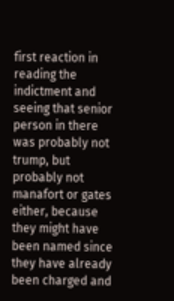first reaction in reading the indictment and seeing that senior person in there was probably not trump, but probably not manafort or gates either, because they might have been named since they have already been charged and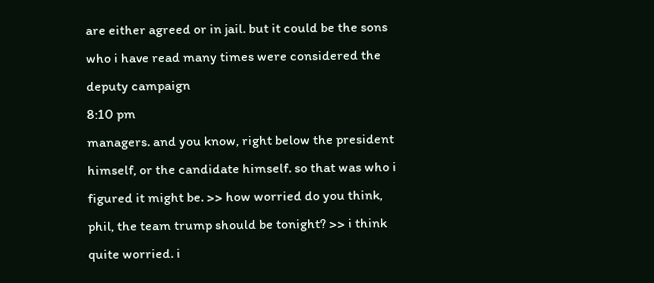are either agreed or in jail. but it could be the sons who i have read many times were considered the deputy campaign
8:10 pm
managers. and you know, right below the president himself, or the candidate himself. so that was who i figured it might be. >> how worried do you think, phil, the team trump should be tonight? >> i think quite worried. i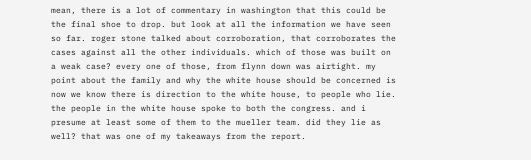mean, there is a lot of commentary in washington that this could be the final shoe to drop. but look at all the information we have seen so far. roger stone talked about corroboration, that corroborates the cases against all the other individuals. which of those was built on a weak case? every one of those, from flynn down was airtight. my point about the family and why the white house should be concerned is now we know there is direction to the white house, to people who lie. the people in the white house spoke to both the congress. and i presume at least some of them to the mueller team. did they lie as well? that was one of my takeaways from the report.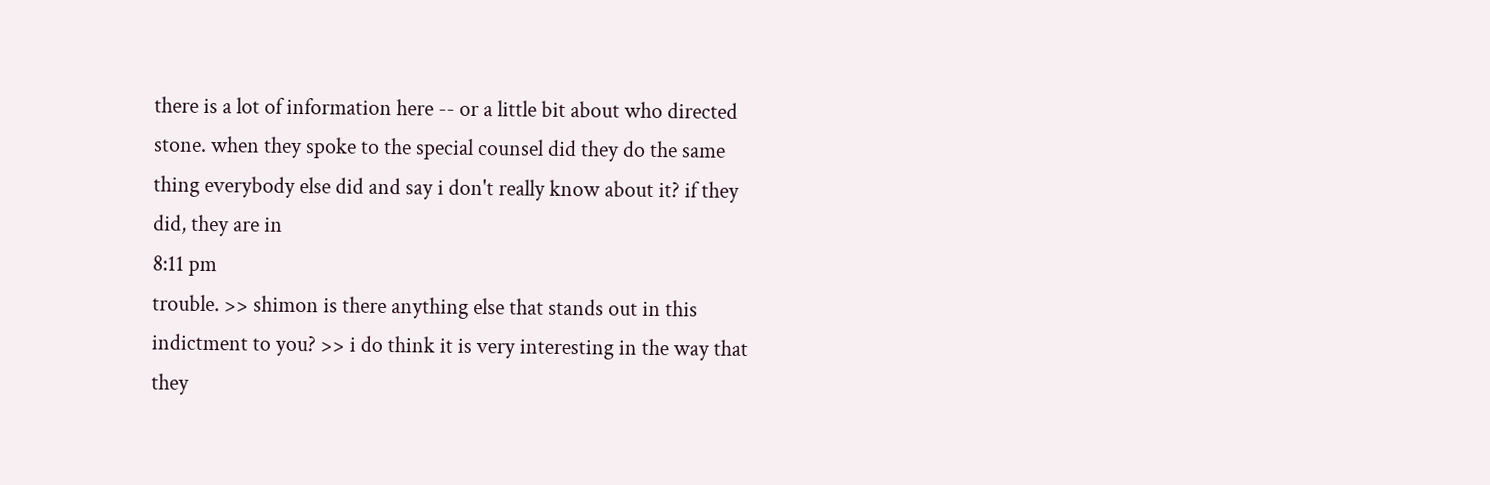there is a lot of information here -- or a little bit about who directed stone. when they spoke to the special counsel did they do the same thing everybody else did and say i don't really know about it? if they did, they are in
8:11 pm
trouble. >> shimon is there anything else that stands out in this indictment to you? >> i do think it is very interesting in the way that they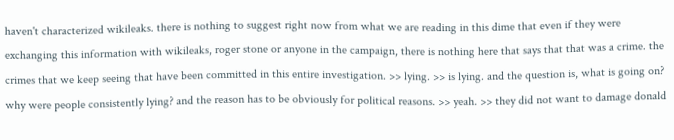haven't characterized wikileaks. there is nothing to suggest right now from what we are reading in this dime that even if they were exchanging this information with wikileaks, roger stone or anyone in the campaign, there is nothing here that says that that was a crime. the crimes that we keep seeing that have been committed in this entire investigation. >> lying. >> is lying. and the question is, what is going on? why were people consistently lying? and the reason has to be obviously for political reasons. >> yeah. >> they did not want to damage donald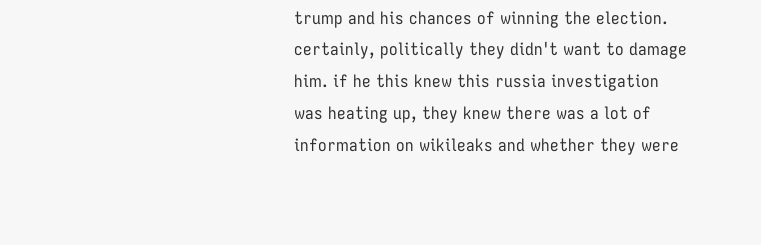trump and his chances of winning the election. certainly, politically they didn't want to damage him. if he this knew this russia investigation was heating up, they knew there was a lot of information on wikileaks and whether they were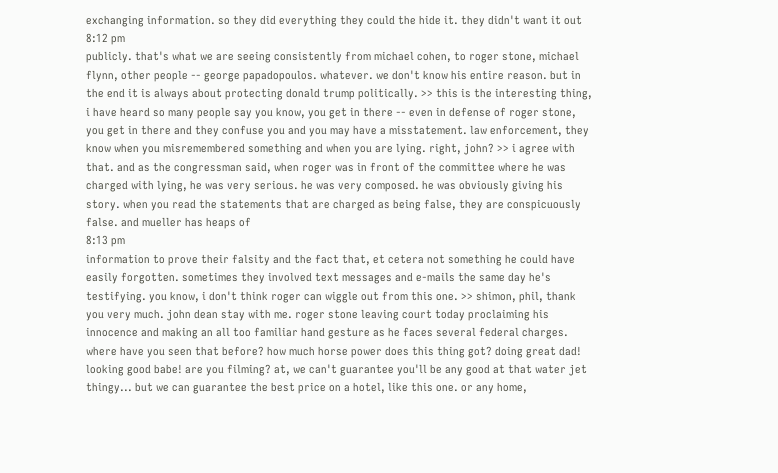exchanging information. so they did everything they could the hide it. they didn't want it out
8:12 pm
publicly. that's what we are seeing consistently from michael cohen, to roger stone, michael flynn, other people -- george papadopoulos. whatever. we don't know his entire reason. but in the end it is always about protecting donald trump politically. >> this is the interesting thing, i have heard so many people say you know, you get in there -- even in defense of roger stone, you get in there and they confuse you and you may have a misstatement. law enforcement, they know when you misremembered something and when you are lying. right, john? >> i agree with that. and as the congressman said, when roger was in front of the committee where he was charged with lying, he was very serious. he was very composed. he was obviously giving his story. when you read the statements that are charged as being false, they are conspicuously false. and mueller has heaps of
8:13 pm
information to prove their falsity and the fact that, et cetera not something he could have easily forgotten. sometimes they involved text messages and e-mails the same day he's testifying. you know, i don't think roger can wiggle out from this one. >> shimon, phil, thank you very much. john dean stay with me. roger stone leaving court today proclaiming his innocence and making an all too familiar hand gesture as he faces several federal charges. where have you seen that before? how much horse power does this thing got? doing great dad! looking good babe! are you filming? at, we can't guarantee you'll be any good at that water jet thingy... but we can guarantee the best price on a hotel, like this one. or any home,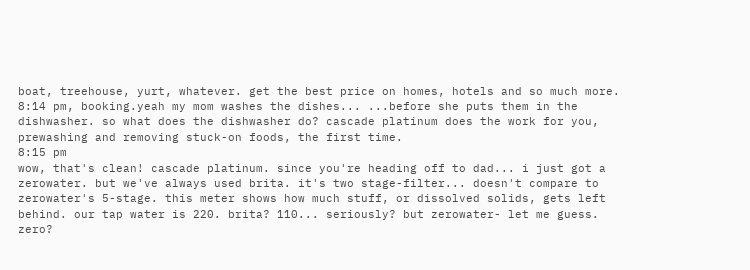boat, treehouse, yurt, whatever. get the best price on homes, hotels and so much more.
8:14 pm, booking.yeah my mom washes the dishes... ...before she puts them in the dishwasher. so what does the dishwasher do? cascade platinum does the work for you, prewashing and removing stuck-on foods, the first time.
8:15 pm
wow, that's clean! cascade platinum. since you're heading off to dad... i just got a zerowater. but we've always used brita. it's two stage-filter... doesn't compare to zerowater's 5-stage. this meter shows how much stuff, or dissolved solids, gets left behind. our tap water is 220. brita? 110... seriously? but zerowater- let me guess. zero?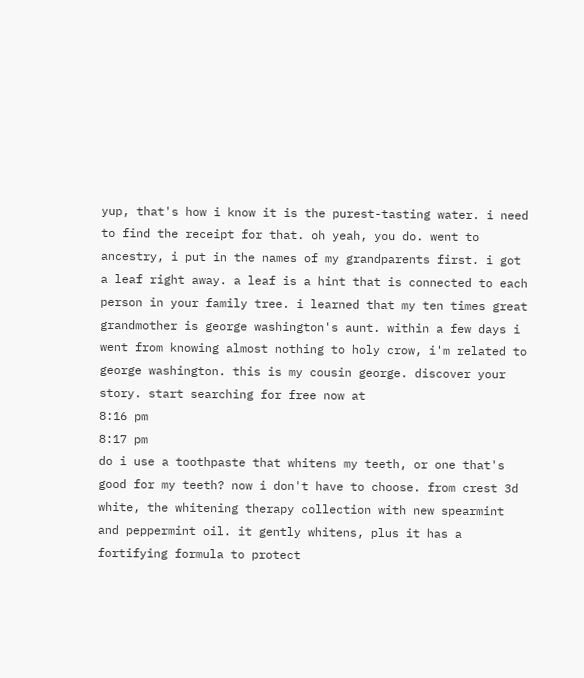yup, that's how i know it is the purest-tasting water. i need to find the receipt for that. oh yeah, you do. went to ancestry, i put in the names of my grandparents first. i got a leaf right away. a leaf is a hint that is connected to each person in your family tree. i learned that my ten times great grandmother is george washington's aunt. within a few days i went from knowing almost nothing to holy crow, i'm related to george washington. this is my cousin george. discover your story. start searching for free now at
8:16 pm
8:17 pm
do i use a toothpaste that whitens my teeth, or one that's good for my teeth? now i don't have to choose. from crest 3d white, the whitening therapy collection with new spearmint and peppermint oil. it gently whitens, plus it has a fortifying formula to protect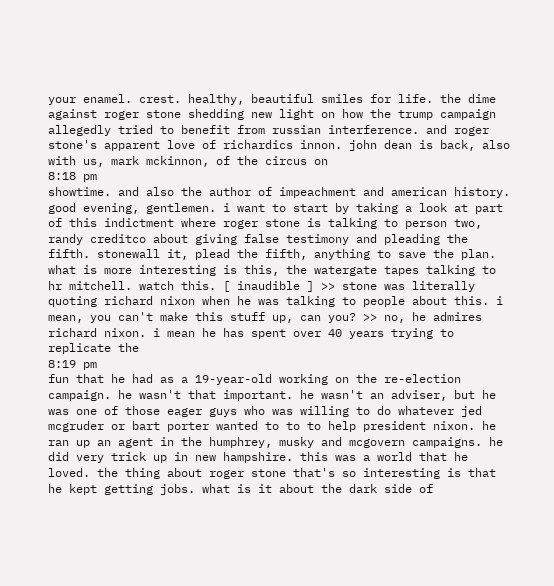your enamel. crest. healthy, beautiful smiles for life. the dime against roger stone shedding new light on how the trump campaign allegedly tried to benefit from russian interference. and roger stone's apparent love of richardics innon. john dean is back, also with us, mark mckinnon, of the circus on
8:18 pm
showtime. and also the author of impeachment and american history. good evening, gentlemen. i want to start by taking a look at part of this indictment where roger stone is talking to person two, randy creditco about giving false testimony and pleading the fifth. stonewall it, plead the fifth, anything to save the plan. what is more interesting is this, the watergate tapes talking to hr mitchell. watch this. [ inaudible ] >> stone was literally quoting richard nixon when he was talking to people about this. i mean, you can't make this stuff up, can you? >> no, he admires richard nixon. i mean he has spent over 40 years trying to replicate the
8:19 pm
fun that he had as a 19-year-old working on the re-election campaign. he wasn't that important. he wasn't an adviser, but he was one of those eager guys who was willing to do whatever jed mcgruder or bart porter wanted to to to help president nixon. he ran up an agent in the humphrey, musky and mcgovern campaigns. he did very trick up in new hampshire. this was a world that he loved. the thing about roger stone that's so interesting is that he kept getting jobs. what is it about the dark side of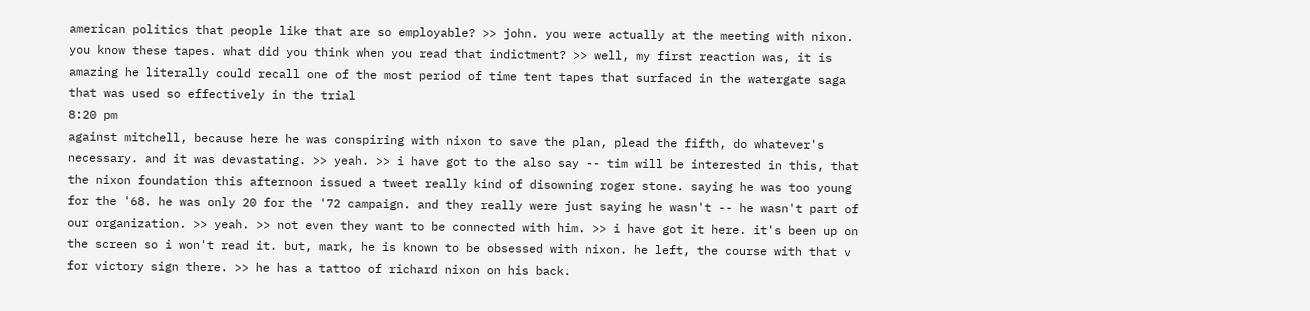american politics that people like that are so employable? >> john. you were actually at the meeting with nixon. you know these tapes. what did you think when you read that indictment? >> well, my first reaction was, it is amazing he literally could recall one of the most period of time tent tapes that surfaced in the watergate saga that was used so effectively in the trial
8:20 pm
against mitchell, because here he was conspiring with nixon to save the plan, plead the fifth, do whatever's necessary. and it was devastating. >> yeah. >> i have got to the also say -- tim will be interested in this, that the nixon foundation this afternoon issued a tweet really kind of disowning roger stone. saying he was too young for the '68. he was only 20 for the '72 campaign. and they really were just saying he wasn't -- he wasn't part of our organization. >> yeah. >> not even they want to be connected with him. >> i have got it here. it's been up on the screen so i won't read it. but, mark, he is known to be obsessed with nixon. he left, the course with that v for victory sign there. >> he has a tattoo of richard nixon on his back.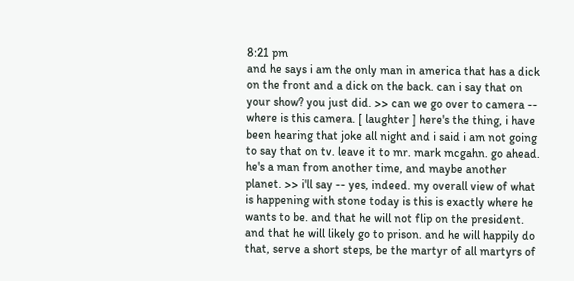8:21 pm
and he says i am the only man in america that has a dick on the front and a dick on the back. can i say that on your show? you just did. >> can we go over to camera -- where is this camera. [ laughter ] here's the thing, i have been hearing that joke all night and i said i am not going to say that on tv. leave it to mr. mark mcgahn. go ahead. he's a man from another time, and maybe another planet. >> i'll say -- yes, indeed. my overall view of what is happening with stone today is this is exactly where he wants to be. and that he will not flip on the president. and that he will likely go to prison. and he will happily do that, serve a short steps, be the martyr of all martyrs of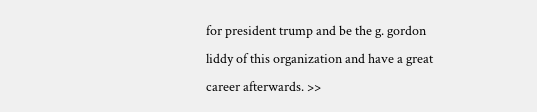for president trump and be the g. gordon liddy of this organization and have a great career afterwards. >>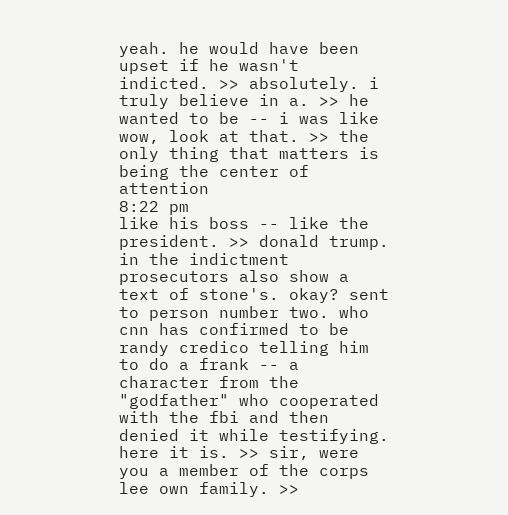yeah. he would have been upset if he wasn't indicted. >> absolutely. i truly believe in a. >> he wanted to be -- i was like wow, look at that. >> the only thing that matters is being the center of attention
8:22 pm
like his boss -- like the president. >> donald trump. in the indictment prosecutors also show a text of stone's. okay? sent to person number two. who cnn has confirmed to be randy credico telling him to do a frank -- a character from the "godfather" who cooperated with the fbi and then denied it while testifying. here it is. >> sir, were you a member of the corps lee own family. >>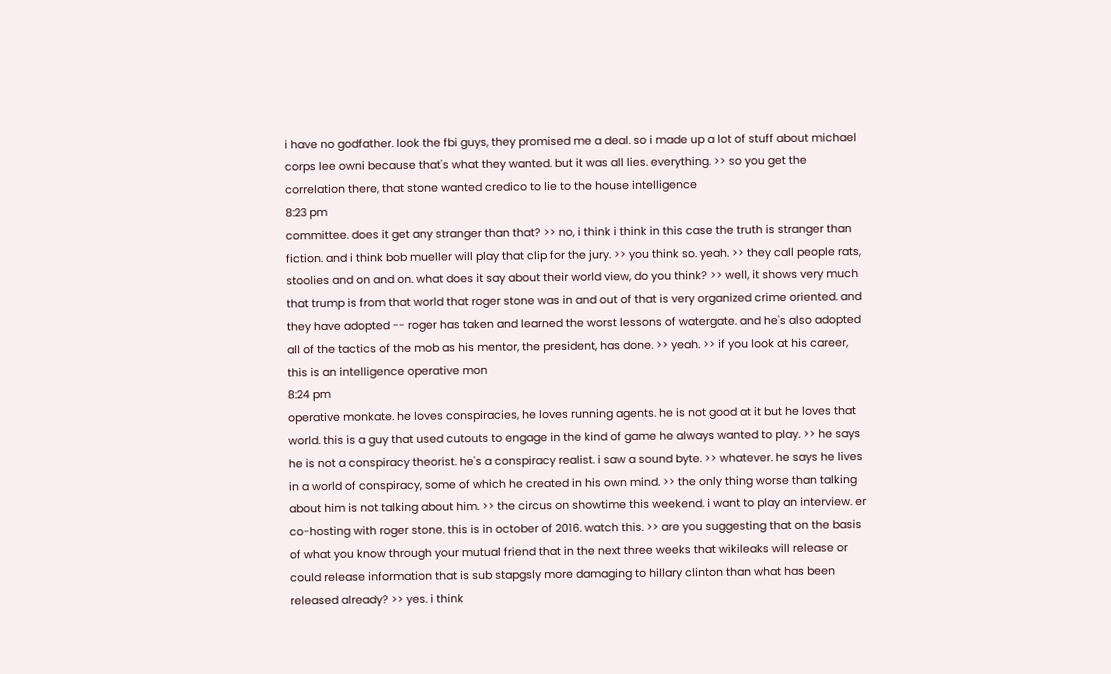i have no godfather. look the fbi guys, they promised me a deal. so i made up a lot of stuff about michael corps lee owni because that's what they wanted. but it was all lies. everything. >> so you get the correlation there, that stone wanted credico to lie to the house intelligence
8:23 pm
committee. does it get any stranger than that? >> no, i think i think in this case the truth is stranger than fiction. and i think bob mueller will play that clip for the jury. >> you think so. yeah. >> they call people rats, stoolies and on and on. what does it say about their world view, do you think? >> well, it shows very much that trump is from that world that roger stone was in and out of that is very organized crime oriented. and they have adopted -- roger has taken and learned the worst lessons of watergate. and he's also adopted all of the tactics of the mob as his mentor, the president, has done. >> yeah. >> if you look at his career, this is an intelligence operative mon
8:24 pm
operative monkate. he loves conspiracies, he loves running agents. he is not good at it but he loves that world. this is a guy that used cutouts to engage in the kind of game he always wanted to play. >> he says he is not a conspiracy theorist. he's a conspiracy realist. i saw a sound byte. >> whatever. he says he lives in a world of conspiracy, some of which he created in his own mind. >> the only thing worse than talking about him is not talking about him. >> the circus on showtime this weekend. i want to play an interview. er co-hosting with roger stone. this is in october of 2016. watch this. >> are you suggesting that on the basis of what you know through your mutual friend that in the next three weeks that wikileaks will release or could release information that is sub stapgsly more damaging to hillary clinton than what has been released already? >> yes. i think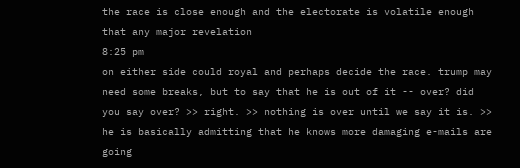the race is close enough and the electorate is volatile enough that any major revelation
8:25 pm
on either side could royal and perhaps decide the race. trump may need some breaks, but to say that he is out of it -- over? did you say over? >> right. >> nothing is over until we say it is. >> he is basically admitting that he knows more damaging e-mails are going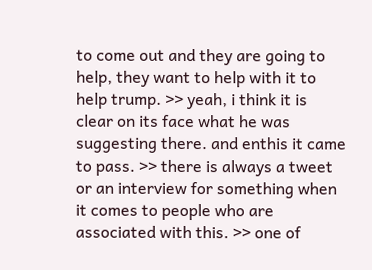to come out and they are going to help, they want to help with it to help trump. >> yeah, i think it is clear on its face what he was suggesting there. and enthis it came to pass. >> there is always a tweet or an interview for something when it comes to people who are associated with this. >> one of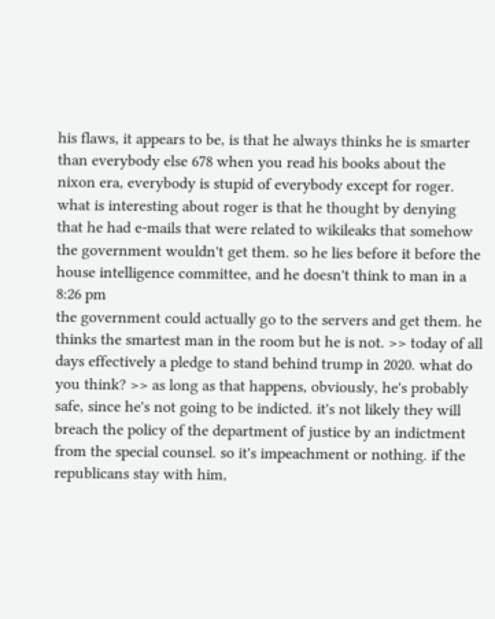his flaws, it appears to be, is that he always thinks he is smarter than everybody else 678 when you read his books about the nixon era, everybody is stupid of everybody except for roger. what is interesting about roger is that he thought by denying that he had e-mails that were related to wikileaks that somehow the government wouldn't get them. so he lies before it before the house intelligence committee, and he doesn't think to man in a
8:26 pm
the government could actually go to the servers and get them. he thinks the smartest man in the room but he is not. >> today of all days effectively a pledge to stand behind trump in 2020. what do you think? >> as long as that happens, obviously, he's probably safe, since he's not going to be indicted. it's not likely they will breach the policy of the department of justice by an indictment from the special counsel. so it's impeachment or nothing. if the republicans stay with him,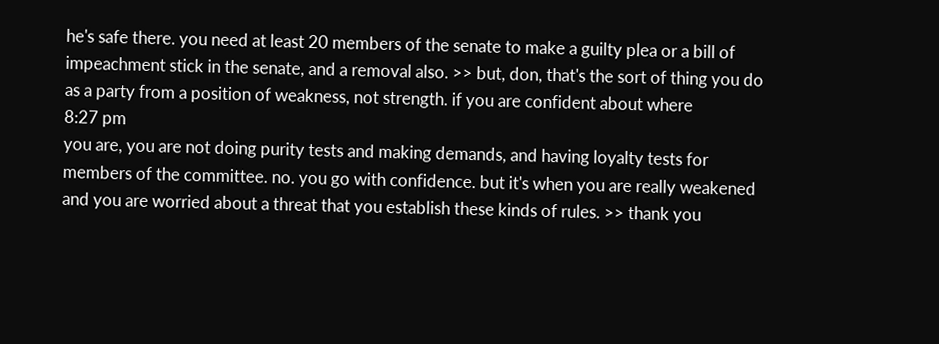he's safe there. you need at least 20 members of the senate to make a guilty plea or a bill of impeachment stick in the senate, and a removal also. >> but, don, that's the sort of thing you do as a party from a position of weakness, not strength. if you are confident about where
8:27 pm
you are, you are not doing purity tests and making demands, and having loyalty tests for members of the committee. no. you go with confidence. but it's when you are really weakened and you are worried about a threat that you establish these kinds of rules. >> thank you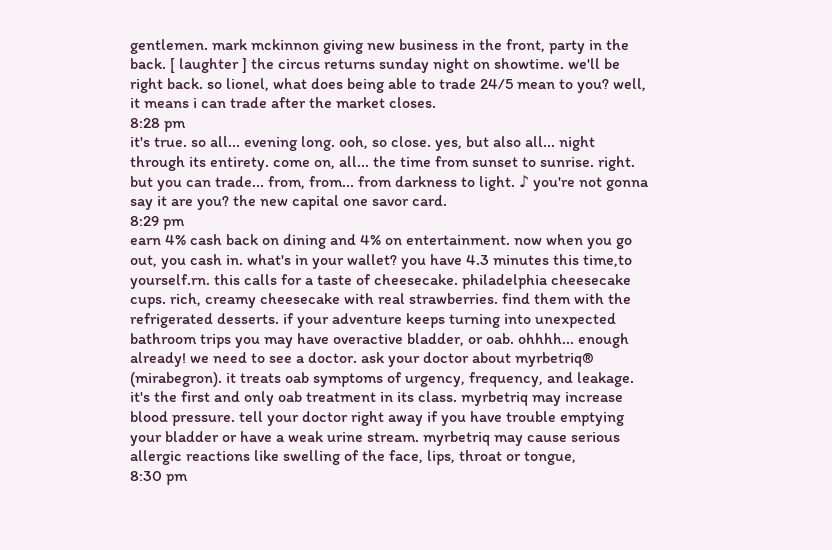gentlemen. mark mckinnon giving new business in the front, party in the back. [ laughter ] the circus returns sunday night on showtime. we'll be right back. so lionel, what does being able to trade 24/5 mean to you? well, it means i can trade after the market closes.
8:28 pm
it's true. so all... evening long. ooh, so close. yes, but also all... night through its entirety. come on, all... the time from sunset to sunrise. right. but you can trade... from, from... from darkness to light. ♪ you're not gonna say it are you? the new capital one savor card.
8:29 pm
earn 4% cash back on dining and 4% on entertainment. now when you go out, you cash in. what's in your wallet? you have 4.3 minutes this time,to yourself.rn. this calls for a taste of cheesecake. philadelphia cheesecake cups. rich, creamy cheesecake with real strawberries. find them with the refrigerated desserts. if your adventure keeps turning into unexpected bathroom trips you may have overactive bladder, or oab. ohhhh... enough already! we need to see a doctor. ask your doctor about myrbetriq® (mirabegron). it treats oab symptoms of urgency, frequency, and leakage. it's the first and only oab treatment in its class. myrbetriq may increase blood pressure. tell your doctor right away if you have trouble emptying your bladder or have a weak urine stream. myrbetriq may cause serious allergic reactions like swelling of the face, lips, throat or tongue,
8:30 pm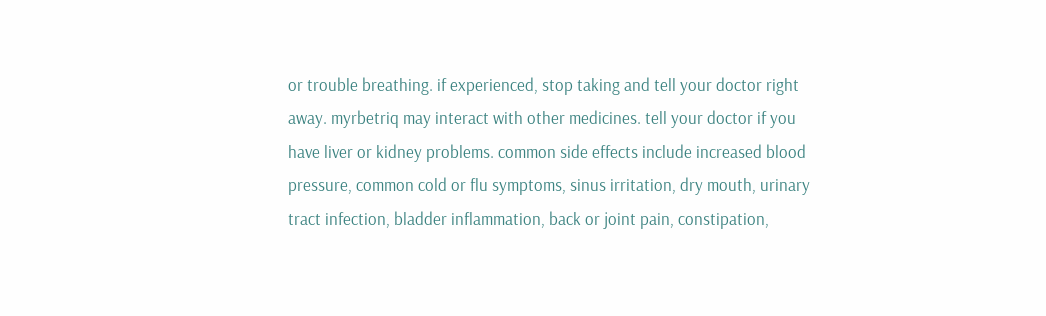or trouble breathing. if experienced, stop taking and tell your doctor right away. myrbetriq may interact with other medicines. tell your doctor if you have liver or kidney problems. common side effects include increased blood pressure, common cold or flu symptoms, sinus irritation, dry mouth, urinary tract infection, bladder inflammation, back or joint pain, constipation,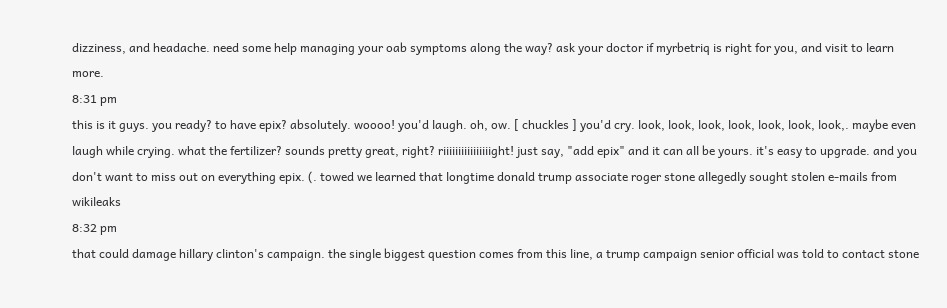dizziness, and headache. need some help managing your oab symptoms along the way? ask your doctor if myrbetriq is right for you, and visit to learn more.
8:31 pm
this is it guys. you ready? to have epix? absolutely. woooo! you'd laugh. oh, ow. [ chuckles ] you'd cry. look, look, look, look, look, look, look,. maybe even laugh while crying. what the fertilizer? sounds pretty great, right? riiiiiiiiiiiiiiiight! just say, "add epix" and it can all be yours. it's easy to upgrade. and you don't want to miss out on everything epix. (. towed we learned that longtime donald trump associate roger stone allegedly sought stolen e-mails from wikileaks
8:32 pm
that could damage hillary clinton's campaign. the single biggest question comes from this line, a trump campaign senior official was told to contact stone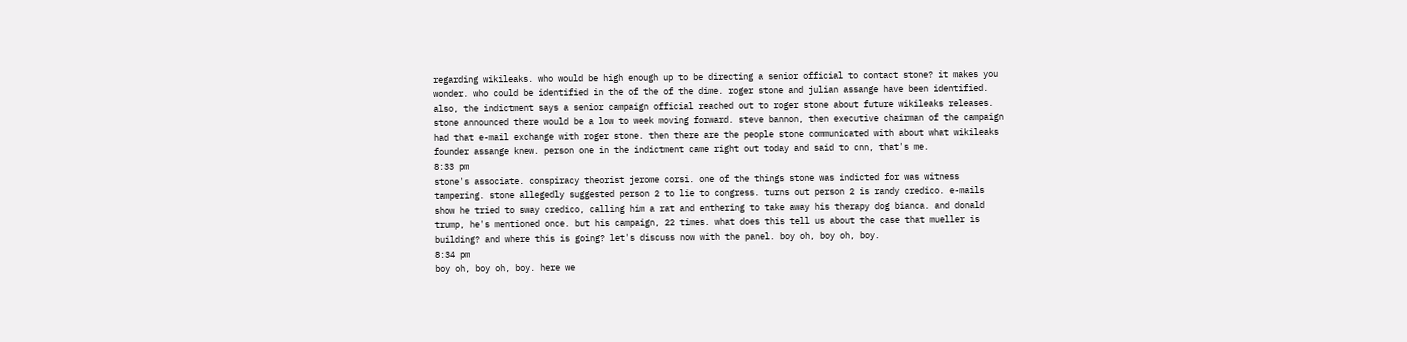regarding wikileaks. who would be high enough up to be directing a senior official to contact stone? it makes you wonder. who could be identified in the of the of the dime. roger stone and julian assange have been identified. also, the indictment says a senior campaign official reached out to roger stone about future wikileaks releases. stone announced there would be a low to week moving forward. steve bannon, then executive chairman of the campaign had that e-mail exchange with roger stone. then there are the people stone communicated with about what wikileaks founder assange knew. person one in the indictment came right out today and said to cnn, that's me.
8:33 pm
stone's associate. conspiracy theorist jerome corsi. one of the things stone was indicted for was witness tampering. stone allegedly suggested person 2 to lie to congress. turns out person 2 is randy credico. e-mails show he tried to sway credico, calling him a rat and enthering to take away his therapy dog bianca. and donald trump, he's mentioned once. but his campaign, 22 times. what does this tell us about the case that mueller is building? and where this is going? let's discuss now with the panel. boy oh, boy oh, boy.
8:34 pm
boy oh, boy oh, boy. here we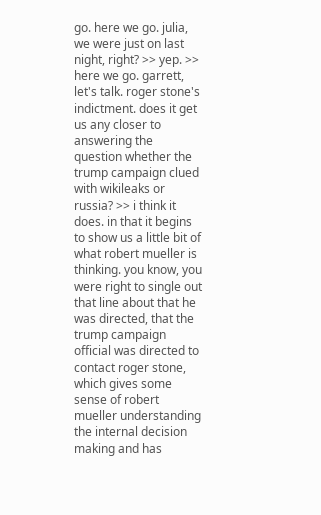go. here we go. julia, we were just on last night, right? >> yep. >> here we go. garrett, let's talk. roger stone's indictment. does it get us any closer to answering the question whether the trump campaign clued with wikileaks or russia? >> i think it does. in that it begins to show us a little bit of what robert mueller is thinking. you know, you were right to single out that line about that he was directed, that the trump campaign official was directed to contact roger stone, which gives some sense of robert mueller understanding the internal decision making and has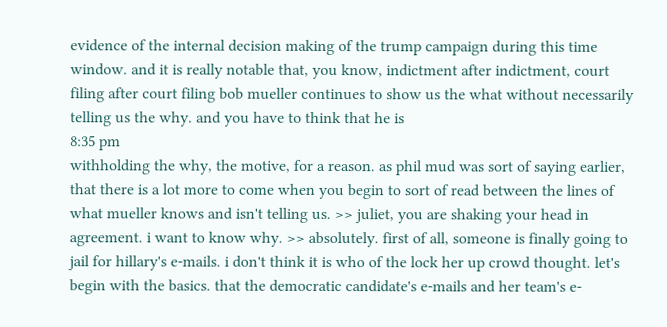evidence of the internal decision making of the trump campaign during this time window. and it is really notable that, you know, indictment after indictment, court filing after court filing bob mueller continues to show us the what without necessarily telling us the why. and you have to think that he is
8:35 pm
withholding the why, the motive, for a reason. as phil mud was sort of saying earlier, that there is a lot more to come when you begin to sort of read between the lines of what mueller knows and isn't telling us. >> juliet, you are shaking your head in agreement. i want to know why. >> absolutely. first of all, someone is finally going to jail for hillary's e-mails. i don't think it is who of the lock her up crowd thought. let's begin with the basics. that the democratic candidate's e-mails and her team's e-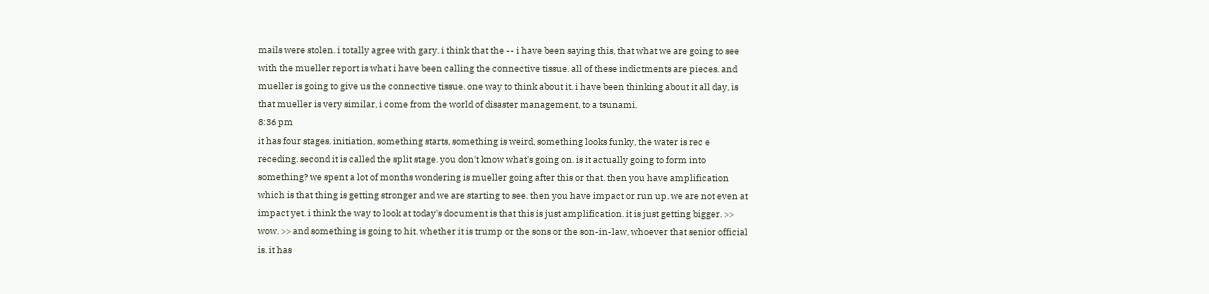mails were stolen. i totally agree with gary. i think that the -- i have been saying this, that what we are going to see with the mueller report is what i have been calling the connective tissue. all of these indictments are pieces. and mueller is going to give us the connective tissue. one way to think about it. i have been thinking about it all day, is that mueller is very similar, i come from the world of disaster management, to a tsunami.
8:36 pm
it has four stages. initiation, something starts, something is weird, something looks funky, the water is rec e receding. second it is called the split stage. you don't know what's going on. is it actually going to form into something? we spent a lot of months wondering is mueller going after this or that. then you have amplification which is that thing is getting stronger and we are starting to see. then you have impact or run up. we are not even at impact yet. i think the way to look at today's document is that this is just amplification. it is just getting bigger. >> wow. >> and something is going to hit. whether it is trump or the sons or the son-in-law, whoever that senior official is. it has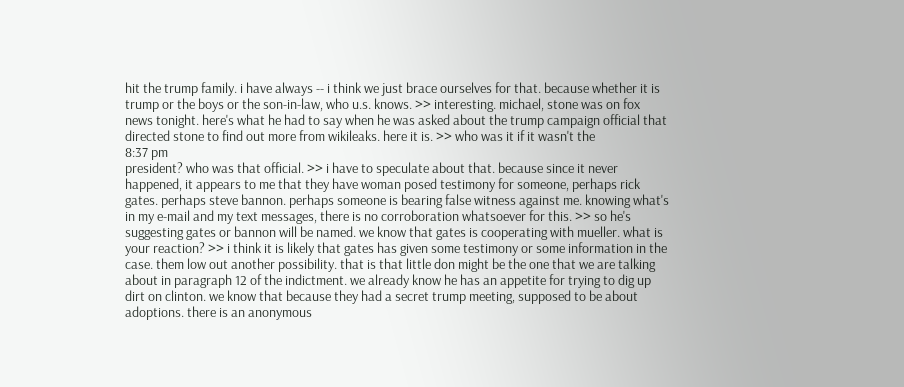hit the trump family. i have always -- i think we just brace ourselves for that. because whether it is trump or the boys or the son-in-law, who u.s. knows. >> interesting. michael, stone was on fox news tonight. here's what he had to say when he was asked about the trump campaign official that directed stone to find out more from wikileaks. here it is. >> who was it if it wasn't the
8:37 pm
president? who was that official. >> i have to speculate about that. because since it never happened, it appears to me that they have woman posed testimony for someone, perhaps rick gates. perhaps steve bannon. perhaps someone is bearing false witness against me. knowing what's in my e-mail and my text messages, there is no corroboration whatsoever for this. >> so he's suggesting gates or bannon will be named. we know that gates is cooperating with mueller. what is your reaction? >> i think it is likely that gates has given some testimony or some information in the case. them low out another possibility. that is that little don might be the one that we are talking about in paragraph 12 of the indictment. we already know he has an appetite for trying to dig up dirt on clinton. we know that because they had a secret trump meeting, supposed to be about adoptions. there is an anonymous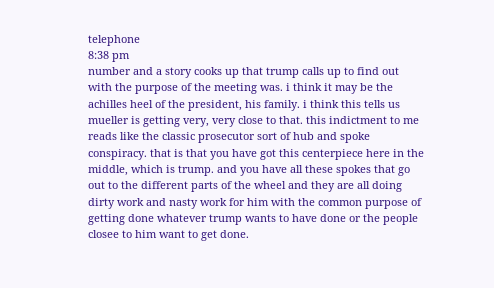telephone
8:38 pm
number and a story cooks up that trump calls up to find out with the purpose of the meeting was. i think it may be the achilles heel of the president, his family. i think this tells us mueller is getting very, very close to that. this indictment to me reads like the classic prosecutor sort of hub and spoke conspiracy. that is that you have got this centerpiece here in the middle, which is trump. and you have all these spokes that go out to the different parts of the wheel and they are all doing dirty work and nasty work for him with the common purpose of getting done whatever trump wants to have done or the people closee to him want to get done.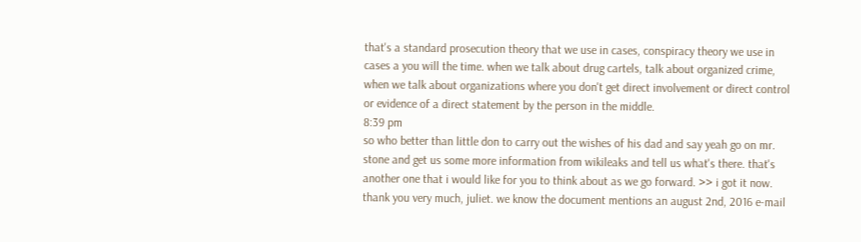that's a standard prosecution theory that we use in cases, conspiracy theory we use in cases a you will the time. when we talk about drug cartels, talk about organized crime, when we talk about organizations where you don't get direct involvement or direct control or evidence of a direct statement by the person in the middle.
8:39 pm
so who better than little don to carry out the wishes of his dad and say yeah go on mr. stone and get us some more information from wikileaks and tell us what's there. that's another one that i would like for you to think about as we go forward. >> i got it now. thank you very much, juliet. we know the document mentions an august 2nd, 2016 e-mail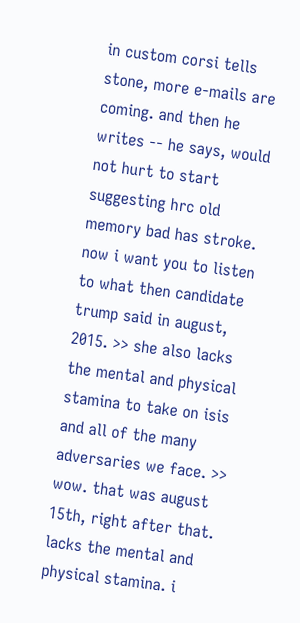in custom corsi tells stone, more e-mails are coming. and then he writes -- he says, would not hurt to start suggesting hrc old memory bad has stroke. now i want you to listen to what then candidate trump said in august, 2015. >> she also lacks the mental and physical stamina to take on isis and all of the many adversaries we face. >> wow. that was august 15th, right after that. lacks the mental and physical stamina. i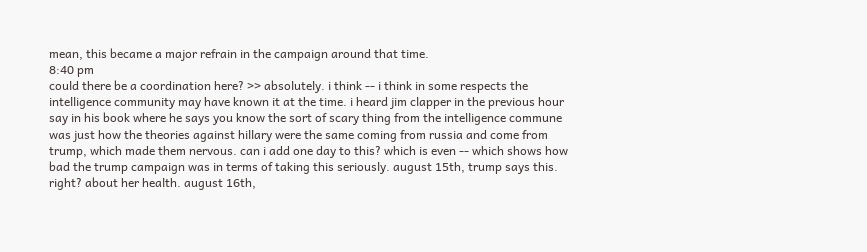mean, this became a major refrain in the campaign around that time.
8:40 pm
could there be a coordination here? >> absolutely. i think -- i think in some respects the intelligence community may have known it at the time. i heard jim clapper in the previous hour say in his book where he says you know the sort of scary thing from the intelligence commune was just how the theories against hillary were the same coming from russia and come from trump, which made them nervous. can i add one day to this? which is even -- which shows how bad the trump campaign was in terms of taking this seriously. august 15th, trump says this. right? about her health. august 16th,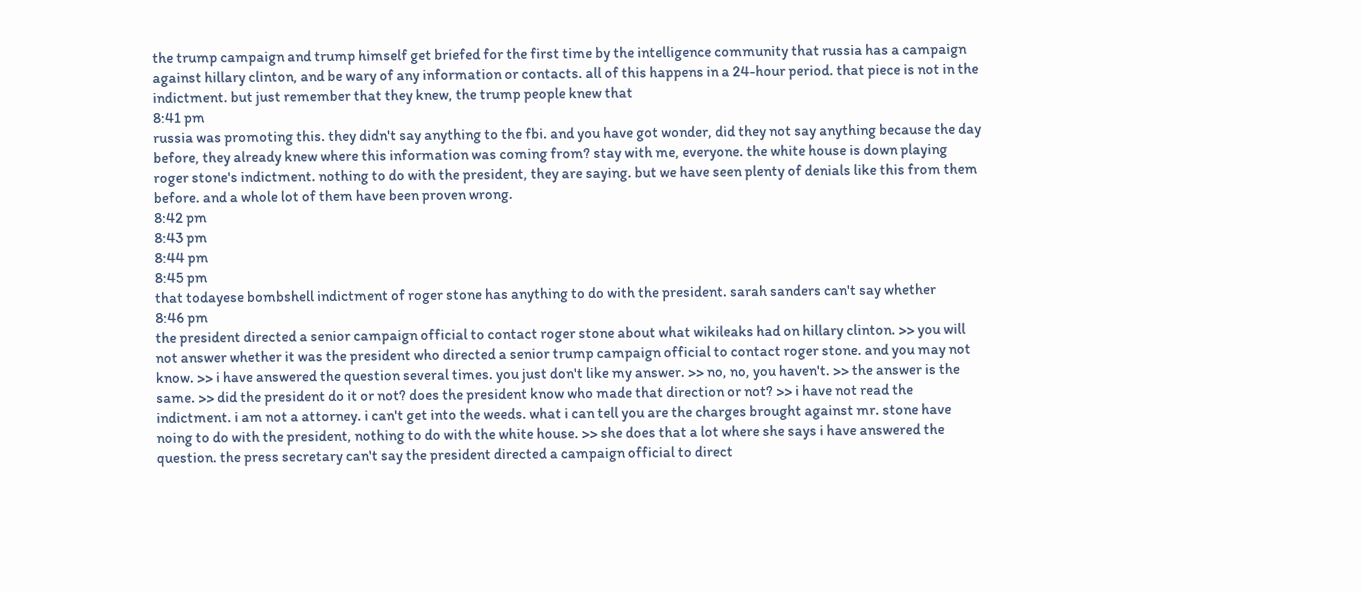the trump campaign and trump himself get briefed for the first time by the intelligence community that russia has a campaign against hillary clinton, and be wary of any information or contacts. all of this happens in a 24-hour period. that piece is not in the indictment. but just remember that they knew, the trump people knew that
8:41 pm
russia was promoting this. they didn't say anything to the fbi. and you have got wonder, did they not say anything because the day before, they already knew where this information was coming from? stay with me, everyone. the white house is down playing roger stone's indictment. nothing to do with the president, they are saying. but we have seen plenty of denials like this from them before. and a whole lot of them have been proven wrong.
8:42 pm
8:43 pm
8:44 pm
8:45 pm
that todayese bombshell indictment of roger stone has anything to do with the president. sarah sanders can't say whether
8:46 pm
the president directed a senior campaign official to contact roger stone about what wikileaks had on hillary clinton. >> you will not answer whether it was the president who directed a senior trump campaign official to contact roger stone. and you may not know. >> i have answered the question several times. you just don't like my answer. >> no, no, you haven't. >> the answer is the same. >> did the president do it or not? does the president know who made that direction or not? >> i have not read the indictment. i am not a attorney. i can't get into the weeds. what i can tell you are the charges brought against mr. stone have noing to do with the president, nothing to do with the white house. >> she does that a lot where she says i have answered the question. the press secretary can't say the president directed a campaign official to direct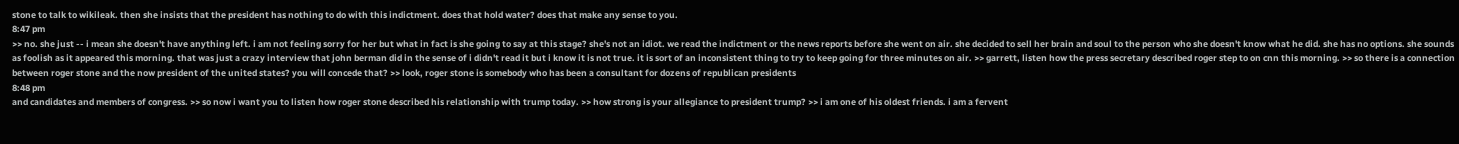stone to talk to wikileak. then she insists that the president has nothing to do with this indictment. does that hold water? does that make any sense to you.
8:47 pm
>> no. she just -- i mean she doesn't have anything left. i am not feeling sorry for her but what in fact is she going to say at this stage? she's not an idiot. we read the indictment or the news reports before she went on air. she decided to sell her brain and soul to the person who she doesn't know what he did. she has no options. she sounds as foolish as it appeared this morning. that was just a crazy interview that john berman did in the sense of i didn't read it but i know it is not true. it is sort of an inconsistent thing to try to keep going for three minutes on air. >> garrett, listen how the press secretary described roger step to on cnn this morning. >> so there is a connection between roger stone and the now president of the united states? you will concede that? >> look, roger stone is somebody who has been a consultant for dozens of republican presidents
8:48 pm
and candidates and members of congress. >> so now i want you to listen how roger stone described his relationship with trump today. >> how strong is your allegiance to president trump? >> i am one of his oldest friends. i am a fervent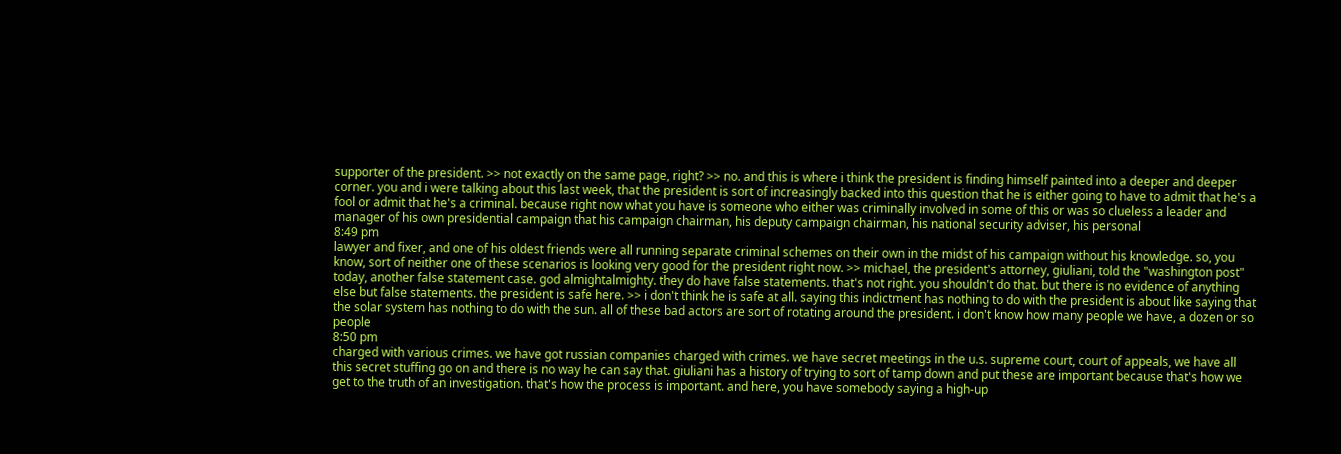supporter of the president. >> not exactly on the same page, right? >> no. and this is where i think the president is finding himself painted into a deeper and deeper corner. you and i were talking about this last week, that the president is sort of increasingly backed into this question that he is either going to have to admit that he's a fool or admit that he's a criminal. because right now what you have is someone who either was criminally involved in some of this or was so clueless a leader and manager of his own presidential campaign that his campaign chairman, his deputy campaign chairman, his national security adviser, his personal
8:49 pm
lawyer and fixer, and one of his oldest friends were all running separate criminal schemes on their own in the midst of his campaign without his knowledge. so, you know, sort of neither one of these scenarios is looking very good for the president right now. >> michael, the president's attorney, giuliani, told the "washington post" today, another false statement case. god almightalmighty. they do have false statements. that's not right. you shouldn't do that. but there is no evidence of anything else but false statements. the president is safe here. >> i don't think he is safe at all. saying this indictment has nothing to do with the president is about like saying that the solar system has nothing to do with the sun. all of these bad actors are sort of rotating around the president. i don't know how many people we have, a dozen or so people
8:50 pm
charged with various crimes. we have got russian companies charged with crimes. we have secret meetings in the u.s. supreme court, court of appeals, we have all this secret stuffing go on and there is no way he can say that. giuliani has a history of trying to sort of tamp down and put these are important because that's how we get to the truth of an investigation. that's how the process is important. and here, you have somebody saying a high-up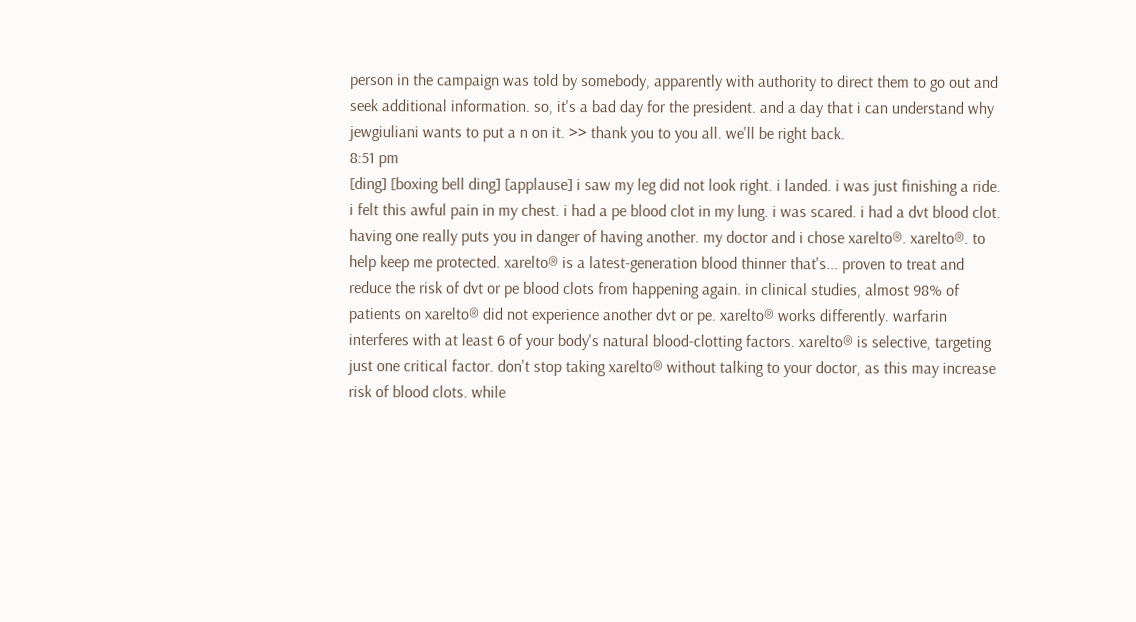person in the campaign was told by somebody, apparently with authority to direct them to go out and seek additional information. so, it's a bad day for the president. and a day that i can understand why jewgiuliani wants to put a n on it. >> thank you to you all. we'll be right back.
8:51 pm
[ding] [boxing bell ding] [applause] i saw my leg did not look right. i landed. i was just finishing a ride. i felt this awful pain in my chest. i had a pe blood clot in my lung. i was scared. i had a dvt blood clot. having one really puts you in danger of having another. my doctor and i chose xarelto®. xarelto®. to help keep me protected. xarelto® is a latest-generation blood thinner that's... proven to treat and reduce the risk of dvt or pe blood clots from happening again. in clinical studies, almost 98% of patients on xarelto® did not experience another dvt or pe. xarelto® works differently. warfarin interferes with at least 6 of your body's natural blood-clotting factors. xarelto® is selective, targeting just one critical factor. don't stop taking xarelto® without talking to your doctor, as this may increase risk of blood clots. while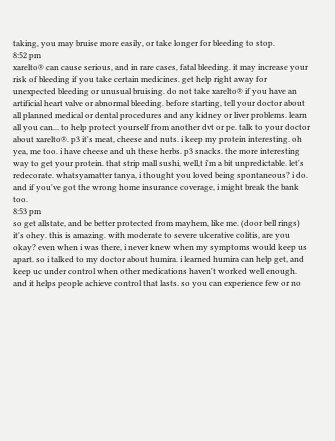taking, you may bruise more easily, or take longer for bleeding to stop.
8:52 pm
xarelto® can cause serious, and in rare cases, fatal bleeding. it may increase your risk of bleeding if you take certain medicines. get help right away for unexpected bleeding or unusual bruising. do not take xarelto® if you have an artificial heart valve or abnormal bleeding. before starting, tell your doctor about all planned medical or dental procedures and any kidney or liver problems. learn all you can... to help protect yourself from another dvt or pe. talk to your doctor about xarelto®. p3 it's meat, cheese and nuts. i keep my protein interesting. oh yea, me too. i have cheese and uh these herbs. p3 snacks. the more interesting way to get your protein. that strip mall sushi, well,t i'm a bit unpredictable. let's redecorate. whatsyamatter tanya, i thought you loved being spontaneous? i do. and if you've got the wrong home insurance coverage, i might break the bank too.
8:53 pm
so get allstate, and be better protected from mayhem, like me. (door bell rings) it's ohey. this is amazing. with moderate to severe ulcerative colitis, are you okay? even when i was there, i never knew when my symptoms would keep us apart. so i talked to my doctor about humira. i learned humira can help get, and keep uc under control when other medications haven't worked well enough. and it helps people achieve control that lasts. so you can experience few or no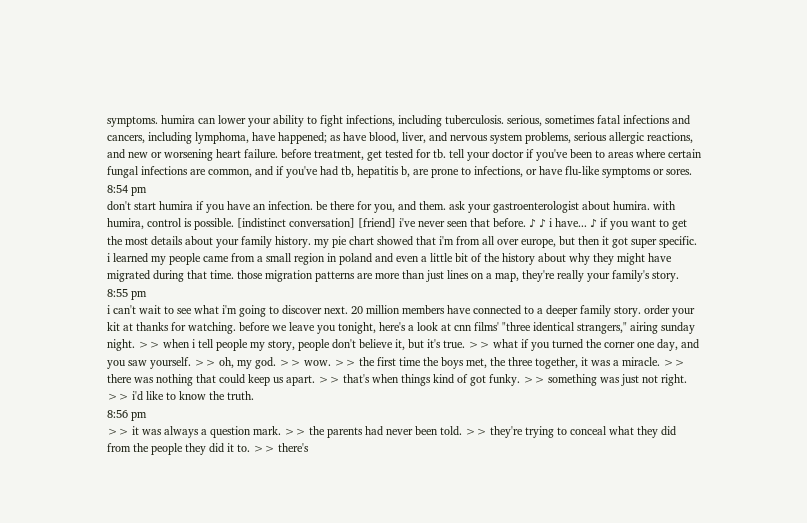symptoms. humira can lower your ability to fight infections, including tuberculosis. serious, sometimes fatal infections and cancers, including lymphoma, have happened; as have blood, liver, and nervous system problems, serious allergic reactions, and new or worsening heart failure. before treatment, get tested for tb. tell your doctor if you've been to areas where certain fungal infections are common, and if you've had tb, hepatitis b, are prone to infections, or have flu-like symptoms or sores.
8:54 pm
don't start humira if you have an infection. be there for you, and them. ask your gastroenterologist about humira. with humira, control is possible. [indistinct conversation] [friend] i've never seen that before. ♪ ♪ i have... ♪ if you want to get the most details about your family history. my pie chart showed that i'm from all over europe, but then it got super specific. i learned my people came from a small region in poland and even a little bit of the history about why they might have migrated during that time. those migration patterns are more than just lines on a map, they're really your family's story.
8:55 pm
i can't wait to see what i'm going to discover next. 20 million members have connected to a deeper family story. order your kit at thanks for watching. before we leave you tonight, here's a look at cnn films' "three identical strangers," airing sunday night. >> when i tell people my story, people don't believe it, but it's true. >> what if you turned the corner one day, and you saw yourself. >> oh, my god. >> wow. >> the first time the boys met, the three together, it was a miracle. >> there was nothing that could keep us apart. >> that's when things kind of got funky. >> something was just not right. >> i'd like to know the truth.
8:56 pm
>> it was always a question mark. >> the parents had never been told. >> they're trying to conceal what they did from the people they did it to. >> there's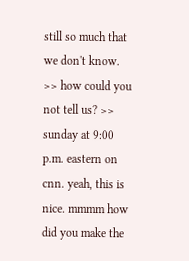still so much that we don't know. >> how could you not tell us? >> sunday at 9:00 p.m. eastern on cnn. yeah, this is nice. mmmm how did you make the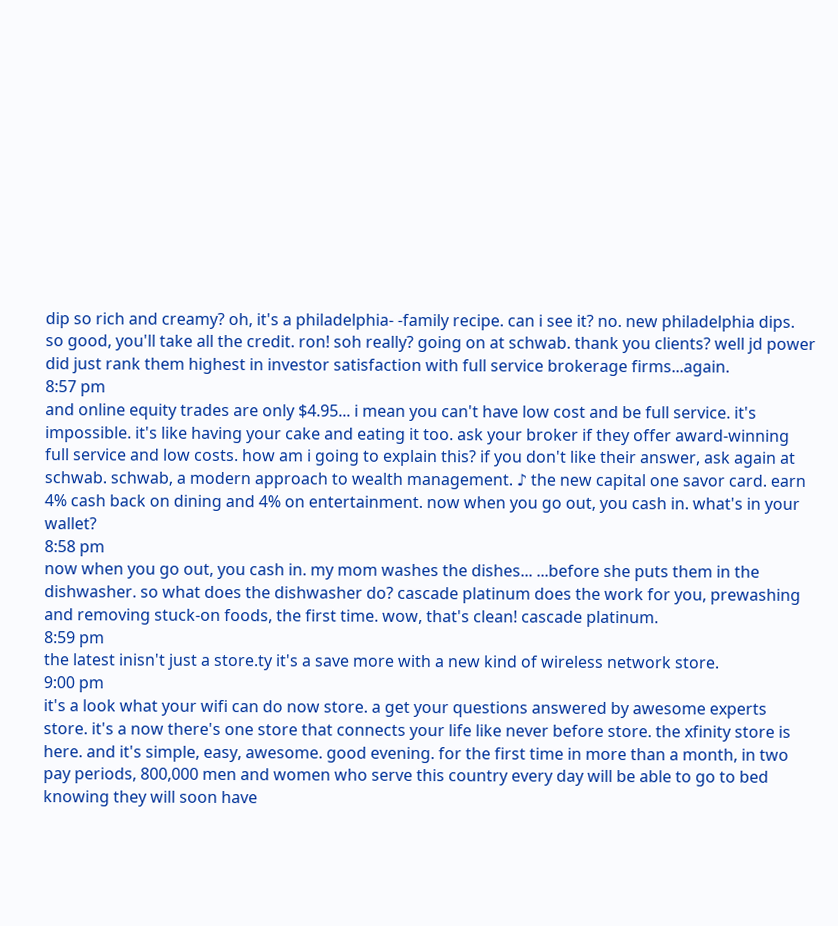dip so rich and creamy? oh, it's a philadelphia- -family recipe. can i see it? no. new philadelphia dips. so good, you'll take all the credit. ron! soh really? going on at schwab. thank you clients? well jd power did just rank them highest in investor satisfaction with full service brokerage firms...again.
8:57 pm
and online equity trades are only $4.95... i mean you can't have low cost and be full service. it's impossible. it's like having your cake and eating it too. ask your broker if they offer award-winning full service and low costs. how am i going to explain this? if you don't like their answer, ask again at schwab. schwab, a modern approach to wealth management. ♪ the new capital one savor card. earn 4% cash back on dining and 4% on entertainment. now when you go out, you cash in. what's in your wallet?
8:58 pm
now when you go out, you cash in. my mom washes the dishes... ...before she puts them in the dishwasher. so what does the dishwasher do? cascade platinum does the work for you, prewashing and removing stuck-on foods, the first time. wow, that's clean! cascade platinum.
8:59 pm
the latest inisn't just a store.ty it's a save more with a new kind of wireless network store.
9:00 pm
it's a look what your wifi can do now store. a get your questions answered by awesome experts store. it's a now there's one store that connects your life like never before store. the xfinity store is here. and it's simple, easy, awesome. good evening. for the first time in more than a month, in two pay periods, 800,000 men and women who serve this country every day will be able to go to bed knowing they will soon have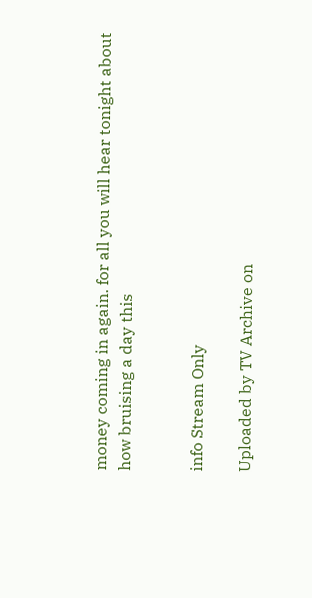money coming in again. for all you will hear tonight about how bruising a day this


info Stream Only

Uploaded by TV Archive on